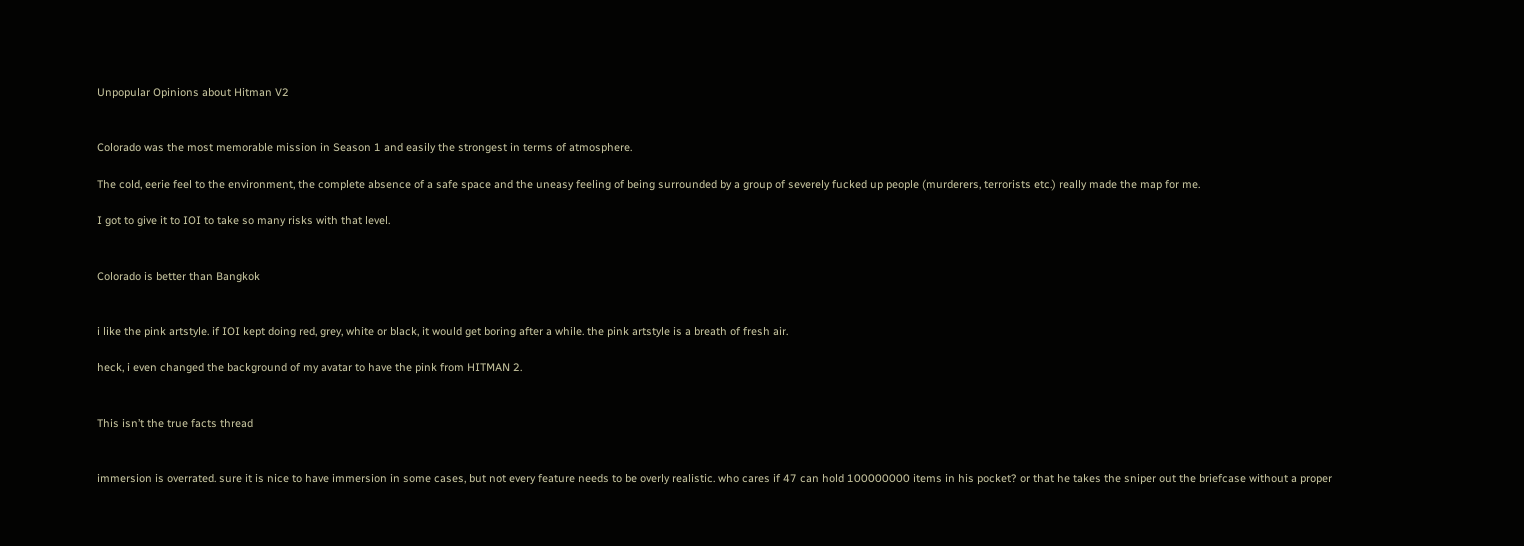Unpopular Opinions about Hitman V2


Colorado was the most memorable mission in Season 1 and easily the strongest in terms of atmosphere.

The cold, eerie feel to the environment, the complete absence of a safe space and the uneasy feeling of being surrounded by a group of severely fucked up people (murderers, terrorists etc.) really made the map for me.

I got to give it to IOI to take so many risks with that level.


Colorado is better than Bangkok


i like the pink artstyle. if IOI kept doing red, grey, white or black, it would get boring after a while. the pink artstyle is a breath of fresh air.

heck, i even changed the background of my avatar to have the pink from HITMAN 2.


This isn’t the true facts thread


immersion is overrated. sure it is nice to have immersion in some cases, but not every feature needs to be overly realistic. who cares if 47 can hold 100000000 items in his pocket? or that he takes the sniper out the briefcase without a proper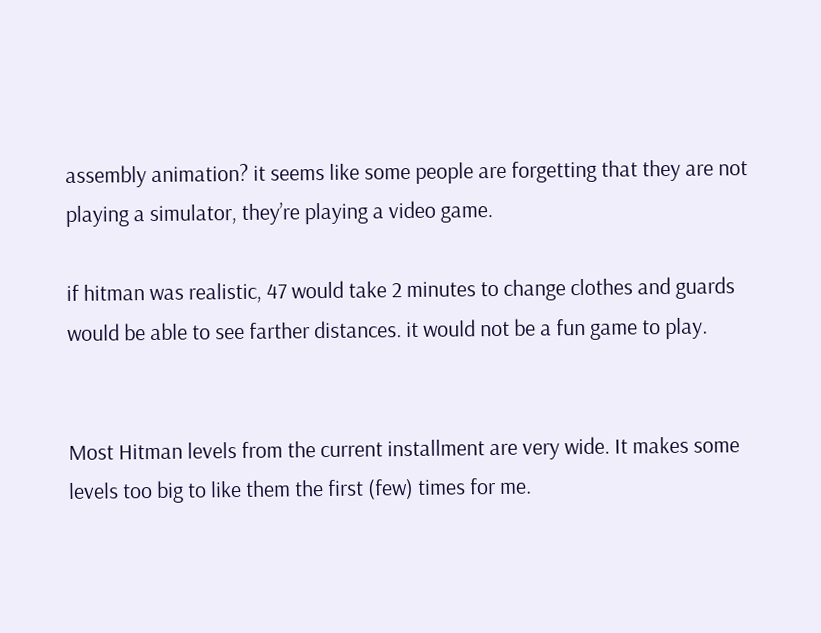assembly animation? it seems like some people are forgetting that they are not playing a simulator, they’re playing a video game.

if hitman was realistic, 47 would take 2 minutes to change clothes and guards would be able to see farther distances. it would not be a fun game to play.


Most Hitman levels from the current installment are very wide. It makes some levels too big to like them the first (few) times for me.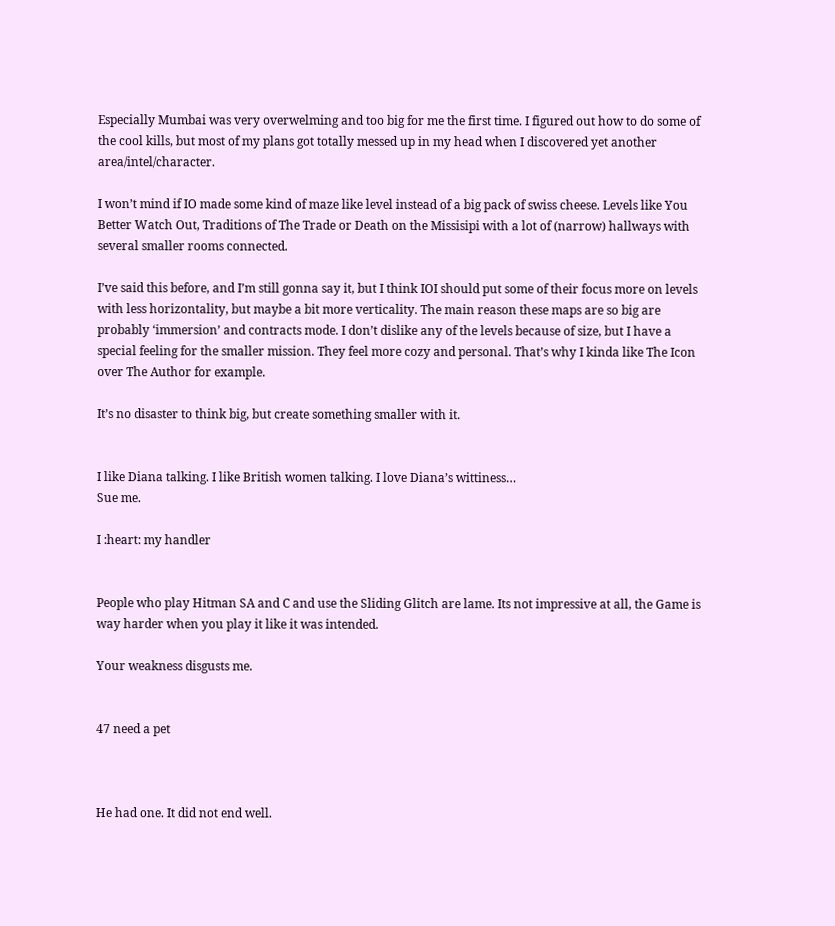Especially Mumbai was very overwelming and too big for me the first time. I figured out how to do some of the cool kills, but most of my plans got totally messed up in my head when I discovered yet another area/intel/character.

I won’t mind if IO made some kind of maze like level instead of a big pack of swiss cheese. Levels like You Better Watch Out, Traditions of The Trade or Death on the Missisipi with a lot of (narrow) hallways with several smaller rooms connected.

I’ve said this before, and I’m still gonna say it, but I think IOI should put some of their focus more on levels with less horizontality, but maybe a bit more verticality. The main reason these maps are so big are probably ‘immersion’ and contracts mode. I don’t dislike any of the levels because of size, but I have a special feeling for the smaller mission. They feel more cozy and personal. That’s why I kinda like The Icon over The Author for example.

It’s no disaster to think big, but create something smaller with it.


I like Diana talking. I like British women talking. I love Diana’s wittiness…
Sue me.

I :heart: my handler


People who play Hitman SA and C and use the Sliding Glitch are lame. Its not impressive at all, the Game is way harder when you play it like it was intended.

Your weakness disgusts me.


47 need a pet



He had one. It did not end well.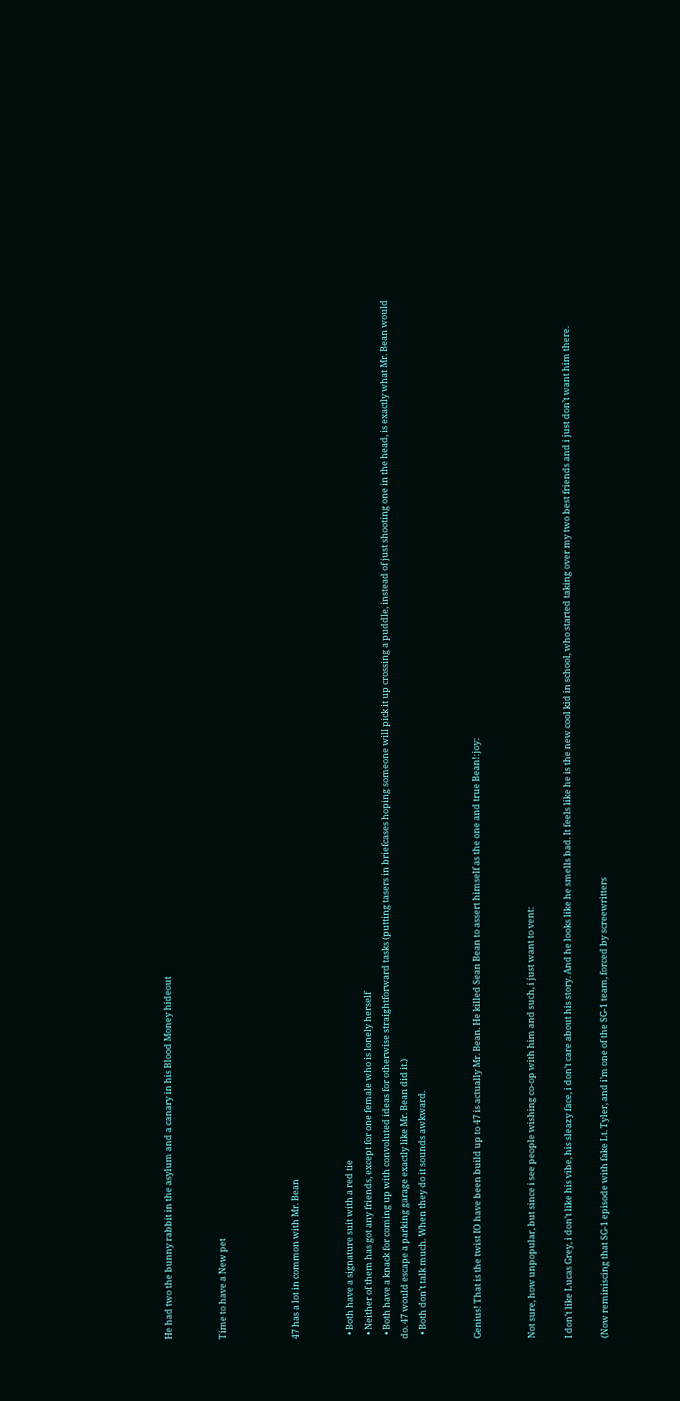He had two the bunny rabbit in the asylum and a canary in his Blood Money hideout


Time to have a New pet



47 has a lot in common with Mr. Bean


  • Both have a signature suit with a red tie
  • Neither of them has got any friends, except for one female who is lonely herself
  • Both have a knack for coming up with convoluted ideas for otherwise straightforward tasks (putting tasers in briefcases hoping someone will pick it up crossing a puddle, instead of just shooting one in the head, is exactly what Mr. Bean would do. 47 would escape a parking garage exactly like Mr. Bean did it.)
  • Both don’t talk much. When they do it sounds awkward.


Genius! That is the twist IO have been build up to 47 is actually Mr. Bean. He killed Sean Bean to assert himself as the one and true Bean!:joy:


Not sure, how unpopular, but since i see people wishing co-op with him and such, i just want to vent:

I don’t like Lucas Grey, i don’t like his vibe, his sleazy face, i don’t care about his story. And he looks like he smells bad. It feels like he is the new cool kid in school, who started taking over my two best friends and i just don’t want him there.

(Now reminiscing that SG-1 episode with fake Lt. Tyler, and i’m one of the SG-1 team, forced by screewritters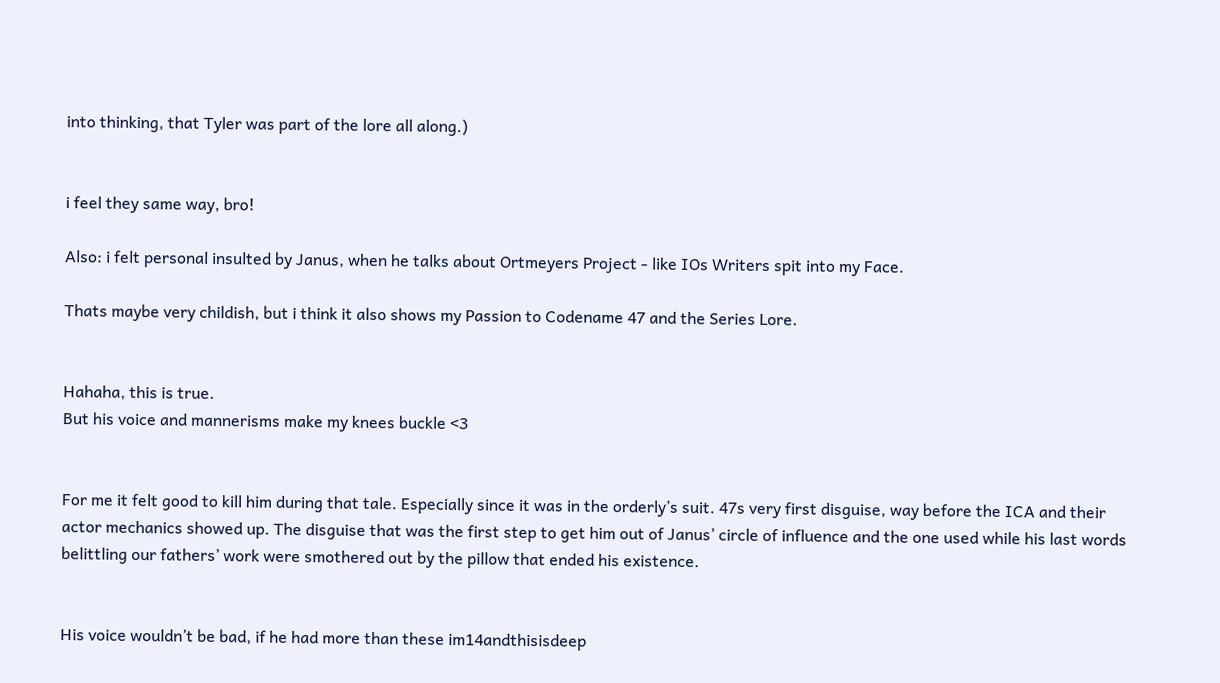into thinking, that Tyler was part of the lore all along.)


i feel they same way, bro!

Also: i felt personal insulted by Janus, when he talks about Ortmeyers Project - like IOs Writers spit into my Face.

Thats maybe very childish, but i think it also shows my Passion to Codename 47 and the Series Lore.


Hahaha, this is true.
But his voice and mannerisms make my knees buckle <3


For me it felt good to kill him during that tale. Especially since it was in the orderly’s suit. 47s very first disguise, way before the ICA and their actor mechanics showed up. The disguise that was the first step to get him out of Janus’ circle of influence and the one used while his last words belittling our fathers’ work were smothered out by the pillow that ended his existence.


His voice wouldn’t be bad, if he had more than these im14andthisisdeep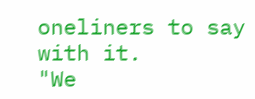oneliners to say with it.
"We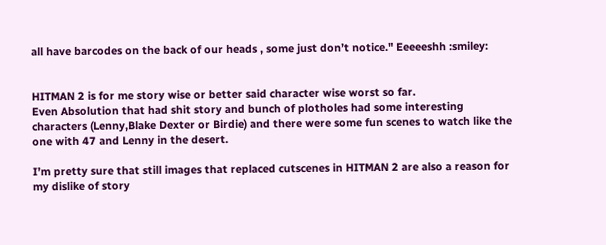all have barcodes on the back of our heads , some just don’t notice." Eeeeeshh :smiley:


HITMAN 2 is for me story wise or better said character wise worst so far.
Even Absolution that had shit story and bunch of plotholes had some interesting characters (Lenny,Blake Dexter or Birdie) and there were some fun scenes to watch like the one with 47 and Lenny in the desert.

I’m pretty sure that still images that replaced cutscenes in HITMAN 2 are also a reason for my dislike of story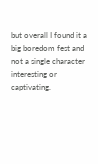but overall I found it a big boredom fest and not a single character interesting or captivating.